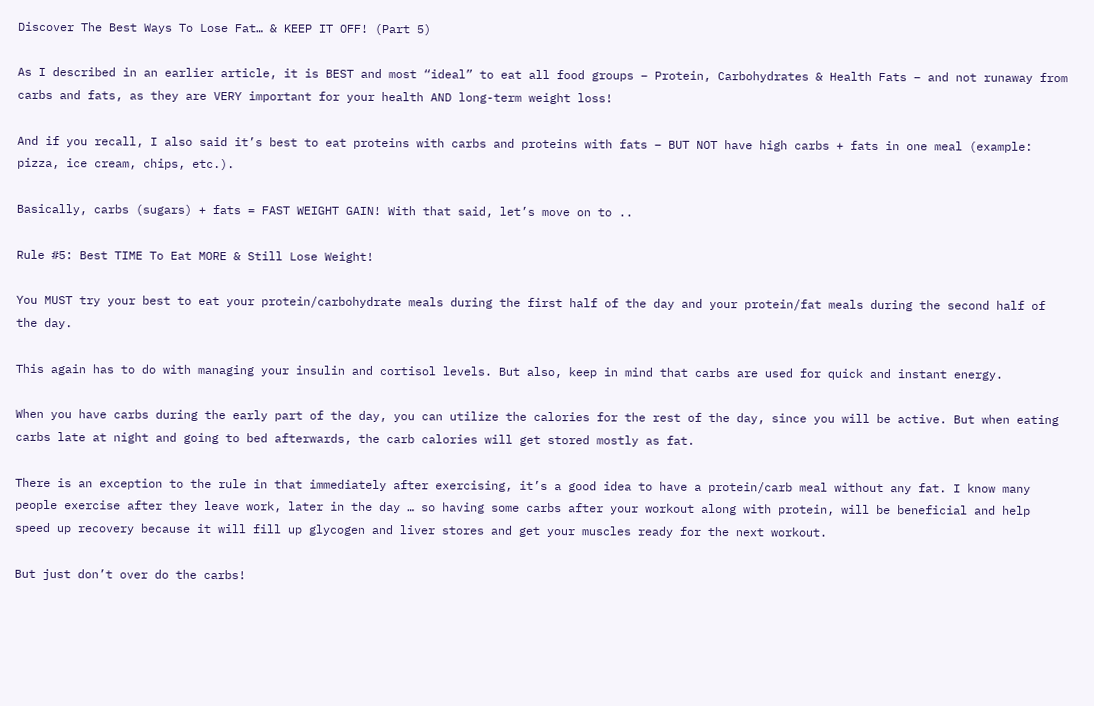Discover The Best Ways To Lose Fat… & KEEP IT OFF! (Part 5)

As I described in an earlier article, it is BEST and most “ideal” to eat all food groups – Protein, Carbohydrates & Health Fats – and not runaway from carbs and fats, as they are VERY important for your health AND long-term weight loss!

And if you recall, I also said it’s best to eat proteins with carbs and proteins with fats – BUT NOT have high carbs + fats in one meal (example: pizza, ice cream, chips, etc.).

Basically, carbs (sugars) + fats = FAST WEIGHT GAIN! With that said, let’s move on to ..

Rule #5: Best TIME To Eat MORE & Still Lose Weight!

You MUST try your best to eat your protein/carbohydrate meals during the first half of the day and your protein/fat meals during the second half of the day.

This again has to do with managing your insulin and cortisol levels. But also, keep in mind that carbs are used for quick and instant energy.

When you have carbs during the early part of the day, you can utilize the calories for the rest of the day, since you will be active. But when eating carbs late at night and going to bed afterwards, the carb calories will get stored mostly as fat.

There is an exception to the rule in that immediately after exercising, it’s a good idea to have a protein/carb meal without any fat. I know many people exercise after they leave work, later in the day … so having some carbs after your workout along with protein, will be beneficial and help speed up recovery because it will fill up glycogen and liver stores and get your muscles ready for the next workout.

But just don’t over do the carbs!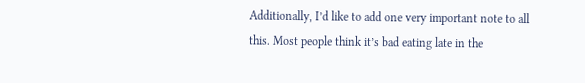Additionally, I’d like to add one very important note to all this. Most people think it’s bad eating late in the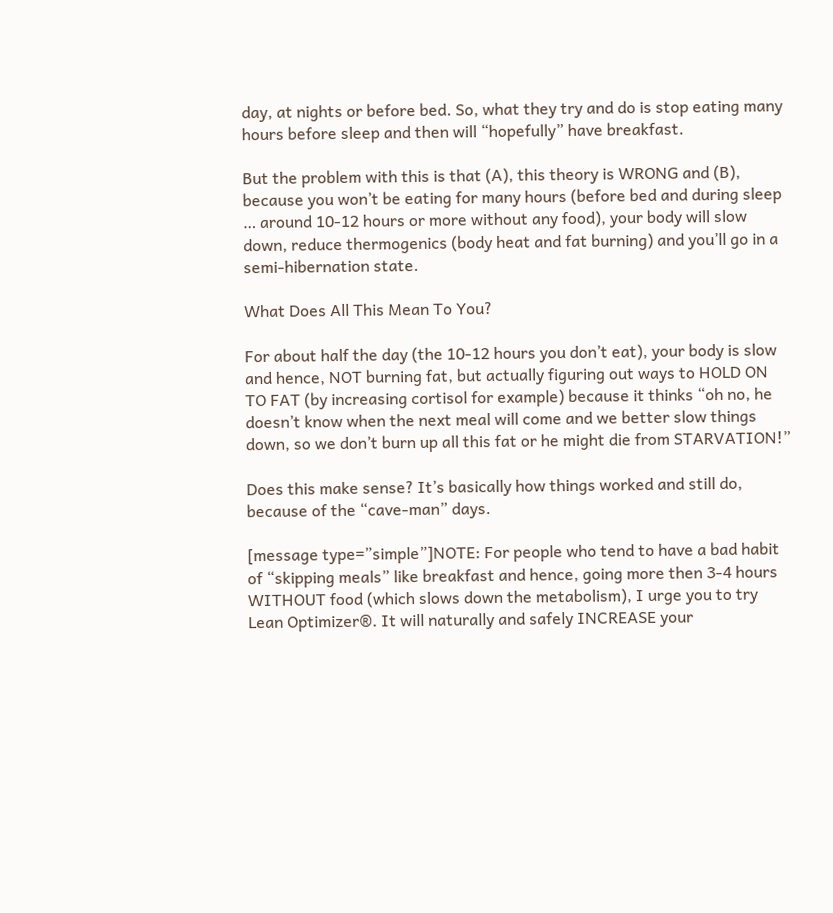day, at nights or before bed. So, what they try and do is stop eating many hours before sleep and then will “hopefully” have breakfast.

But the problem with this is that (A), this theory is WRONG and (B), because you won’t be eating for many hours (before bed and during sleep … around 10-12 hours or more without any food), your body will slow down, reduce thermogenics (body heat and fat burning) and you’ll go in a semi-hibernation state.

What Does All This Mean To You?

For about half the day (the 10-12 hours you don’t eat), your body is slow and hence, NOT burning fat, but actually figuring out ways to HOLD ON TO FAT (by increasing cortisol for example) because it thinks “oh no, he doesn’t know when the next meal will come and we better slow things down, so we don’t burn up all this fat or he might die from STARVATION!”

Does this make sense? It’s basically how things worked and still do, because of the “cave-man” days.

[message type=”simple”]NOTE: For people who tend to have a bad habit of “skipping meals” like breakfast and hence, going more then 3-4 hours WITHOUT food (which slows down the metabolism), I urge you to try Lean Optimizer®. It will naturally and safely INCREASE your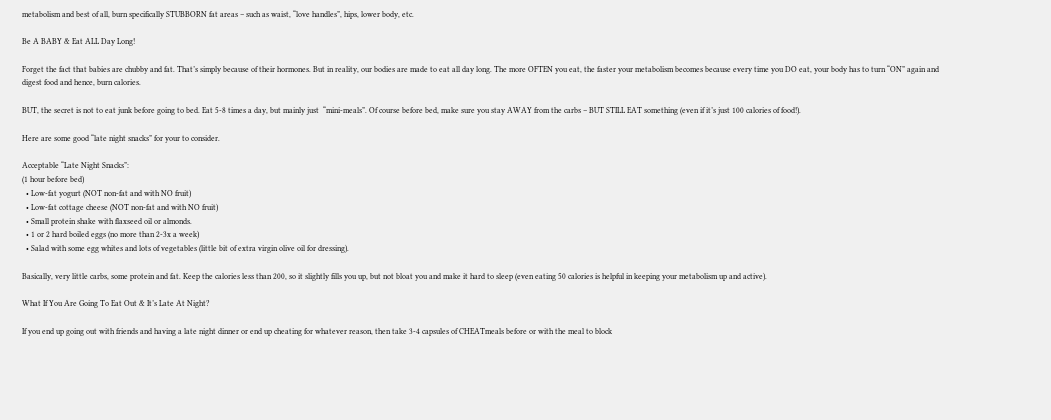metabolism and best of all, burn specifically STUBBORN fat areas – such as waist, “love handles”, hips, lower body, etc.

Be A BABY & Eat ALL Day Long!

Forget the fact that babies are chubby and fat. That’s simply because of their hormones. But in reality, our bodies are made to eat all day long. The more OFTEN you eat, the faster your metabolism becomes because every time you DO eat, your body has to turn “ON” again and digest food and hence, burn calories.

BUT, the secret is not to eat junk before going to bed. Eat 5-8 times a day, but mainly just  “mini-meals”. Of course before bed, make sure you stay AWAY from the carbs – BUT STILL EAT something (even if it’s just 100 calories of food!).

Here are some good “late night snacks” for your to consider.

Acceptable “Late Night Snacks”:
(1 hour before bed)
  • Low-fat yogurt (NOT non-fat and with NO fruit)
  • Low-fat cottage cheese (NOT non-fat and with NO fruit)
  • Small protein shake with flaxseed oil or almonds.
  • 1 or 2 hard boiled eggs (no more than 2-3x a week)
  • Salad with some egg whites and lots of vegetables (little bit of extra virgin olive oil for dressing).

Basically, very little carbs, some protein and fat. Keep the calories less than 200, so it slightly fills you up, but not bloat you and make it hard to sleep (even eating 50 calories is helpful in keeping your metabolism up and active).

What If You Are Going To Eat Out & It’s Late At Night?

If you end up going out with friends and having a late night dinner or end up cheating for whatever reason, then take 3-4 capsules of CHEATmeals before or with the meal to block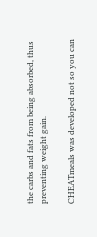the carbs and fats from being absorbed, thus preventing weight gain.

CHEATmeals was developed not so you can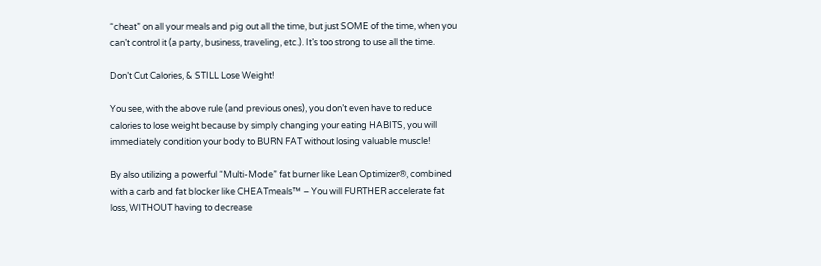“cheat” on all your meals and pig out all the time, but just SOME of the time, when you can’t control it (a party, business, traveling, etc.). It’s too strong to use all the time.

Don’t Cut Calories, & STILL Lose Weight!

You see, with the above rule (and previous ones), you don’t even have to reduce calories to lose weight because by simply changing your eating HABITS, you will immediately condition your body to BURN FAT without losing valuable muscle!

By also utilizing a powerful “Multi-Mode” fat burner like Lean Optimizer®, combined with a carb and fat blocker like CHEATmeals™ – You will FURTHER accelerate fat loss, WITHOUT having to decrease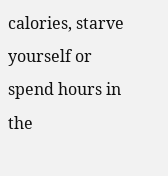calories, starve yourself or spend hours in the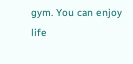gym. You can enjoy life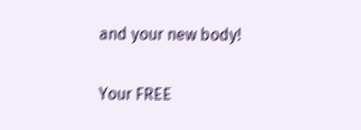and your new body!

Your FREE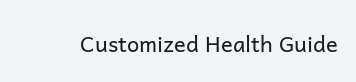Customized Health Guide